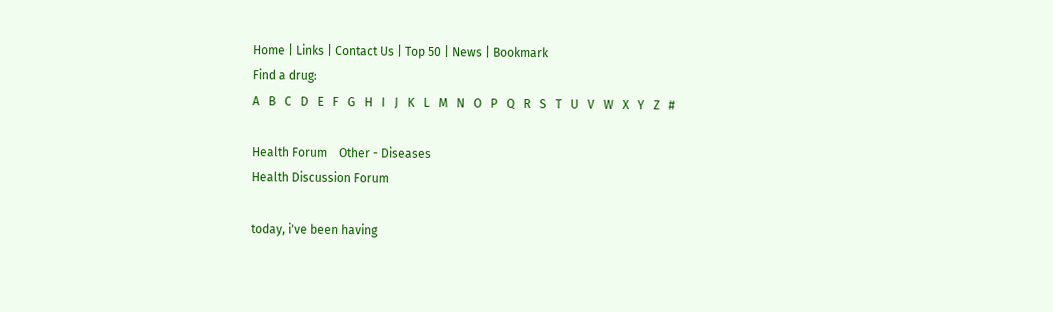Home | Links | Contact Us | Top 50 | News | Bookmark
Find a drug:
A   B   C   D   E   F   G   H   I   J   K   L   M   N   O   P   Q   R   S   T   U   V   W   X   Y   Z   #

Health Forum    Other - Diseases
Health Discussion Forum

today, i've been having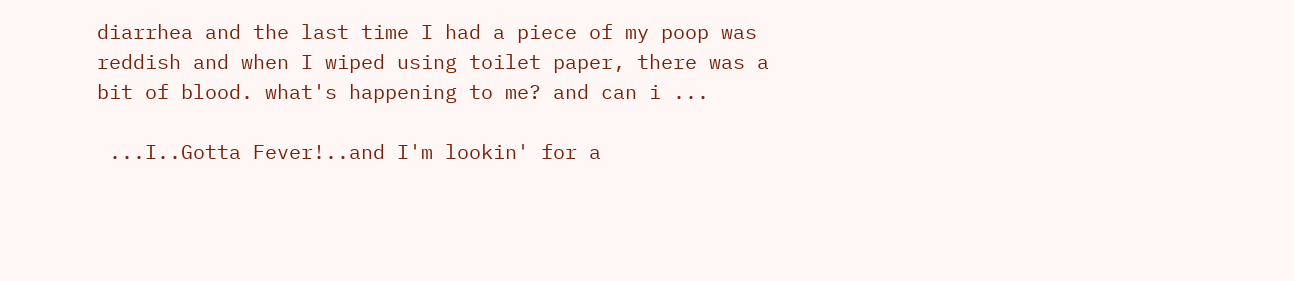diarrhea and the last time I had a piece of my poop was reddish and when I wiped using toilet paper, there was a bit of blood. what's happening to me? and can i ...

 ...I..Gotta Fever!..and I'm lookin' for a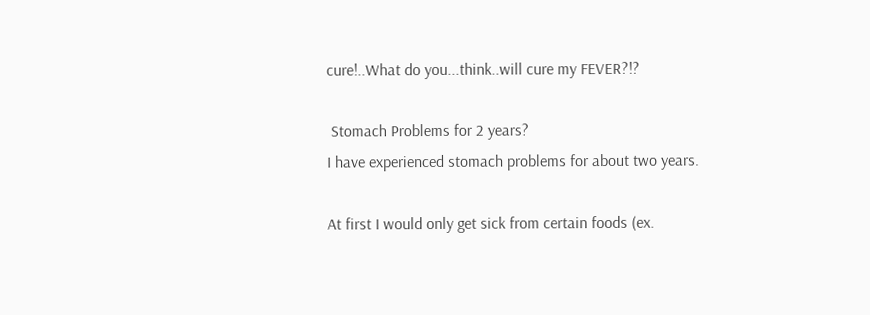cure!..What do you...think..will cure my FEVER?!?

 Stomach Problems for 2 years?
I have experienced stomach problems for about two years.

At first I would only get sick from certain foods (ex.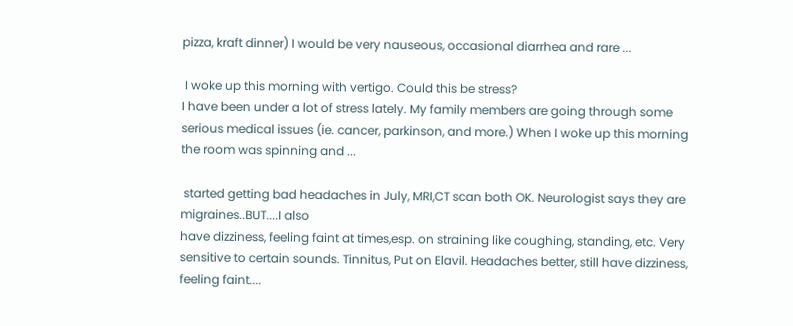pizza, kraft dinner) I would be very nauseous, occasional diarrhea and rare ...

 I woke up this morning with vertigo. Could this be stress?
I have been under a lot of stress lately. My family members are going through some serious medical issues (ie. cancer, parkinson, and more.) When I woke up this morning the room was spinning and ...

 started getting bad headaches in July, MRI,CT scan both OK. Neurologist says they are migraines..BUT....I also
have dizziness, feeling faint at times,esp. on straining like coughing, standing, etc. Very sensitive to certain sounds. Tinnitus, Put on Elavil. Headaches better, still have dizziness, feeling faint....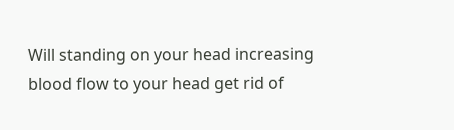Will standing on your head increasing blood flow to your head get rid of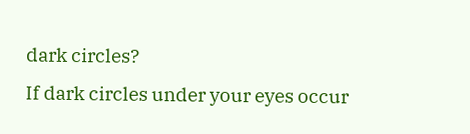dark circles?
If dark circles under your eyes occur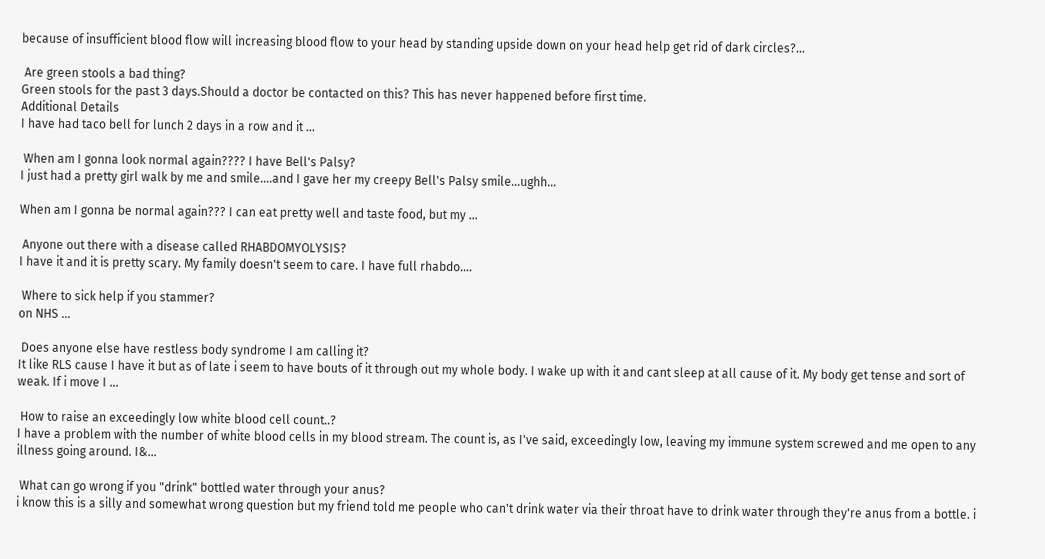because of insufficient blood flow will increasing blood flow to your head by standing upside down on your head help get rid of dark circles?...

 Are green stools a bad thing?
Green stools for the past 3 days.Should a doctor be contacted on this? This has never happened before first time.
Additional Details
I have had taco bell for lunch 2 days in a row and it ...

 When am I gonna look normal again???? I have Bell's Palsy?
I just had a pretty girl walk by me and smile....and I gave her my creepy Bell's Palsy smile...ughh...

When am I gonna be normal again??? I can eat pretty well and taste food, but my ...

 Anyone out there with a disease called RHABDOMYOLYSIS?
I have it and it is pretty scary. My family doesn't seem to care. I have full rhabdo....

 Where to sick help if you stammer?
on NHS ...

 Does anyone else have restless body syndrome I am calling it?
It like RLS cause I have it but as of late i seem to have bouts of it through out my whole body. I wake up with it and cant sleep at all cause of it. My body get tense and sort of weak. If i move I ...

 How to raise an exceedingly low white blood cell count..?
I have a problem with the number of white blood cells in my blood stream. The count is, as I've said, exceedingly low, leaving my immune system screwed and me open to any illness going around. I&...

 What can go wrong if you "drink" bottled water through your anus?
i know this is a silly and somewhat wrong question but my friend told me people who can't drink water via their throat have to drink water through they're anus from a bottle. i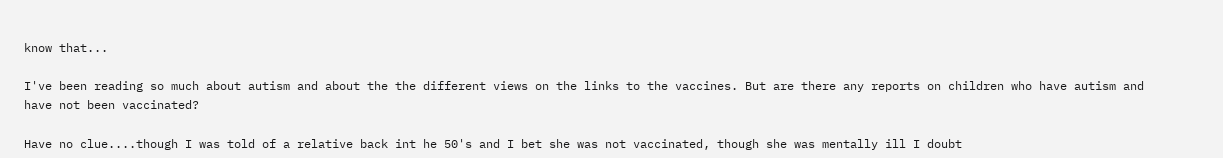know that...

I've been reading so much about autism and about the the different views on the links to the vaccines. But are there any reports on children who have autism and have not been vaccinated?

Have no clue....though I was told of a relative back int he 50's and I bet she was not vaccinated, though she was mentally ill I doubt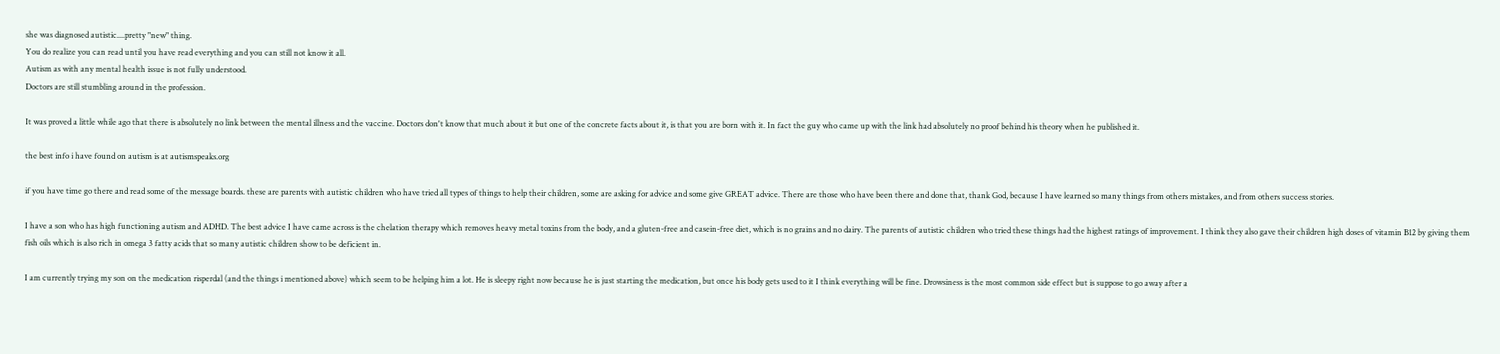she was diagnosed autistic....pretty "new" thing.
You do realize you can read until you have read everything and you can still not know it all.
Autism as with any mental health issue is not fully understood.
Doctors are still stumbling around in the profession.

It was proved a little while ago that there is absolutely no link between the mental illness and the vaccine. Doctors don't know that much about it but one of the concrete facts about it, is that you are born with it. In fact the guy who came up with the link had absolutely no proof behind his theory when he published it.

the best info i have found on autism is at autismspeaks.org

if you have time go there and read some of the message boards. these are parents with autistic children who have tried all types of things to help their children, some are asking for advice and some give GREAT advice. There are those who have been there and done that, thank God, because I have learned so many things from others mistakes, and from others success stories.

I have a son who has high functioning autism and ADHD. The best advice I have came across is the chelation therapy which removes heavy metal toxins from the body, and a gluten-free and casein-free diet, which is no grains and no dairy. The parents of autistic children who tried these things had the highest ratings of improvement. I think they also gave their children high doses of vitamin B12 by giving them fish oils which is also rich in omega 3 fatty acids that so many autistic children show to be deficient in.

I am currently trying my son on the medication risperdal (and the things i mentioned above) which seem to be helping him a lot. He is sleepy right now because he is just starting the medication, but once his body gets used to it I think everything will be fine. Drowsiness is the most common side effect but is suppose to go away after a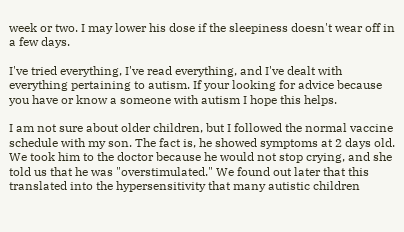week or two. I may lower his dose if the sleepiness doesn't wear off in a few days.

I've tried everything, I've read everything, and I've dealt with everything pertaining to autism. If your looking for advice because you have or know a someone with autism I hope this helps.

I am not sure about older children, but I followed the normal vaccine schedule with my son. The fact is, he showed symptoms at 2 days old. We took him to the doctor because he would not stop crying, and she told us that he was "overstimulated." We found out later that this translated into the hypersensitivity that many autistic children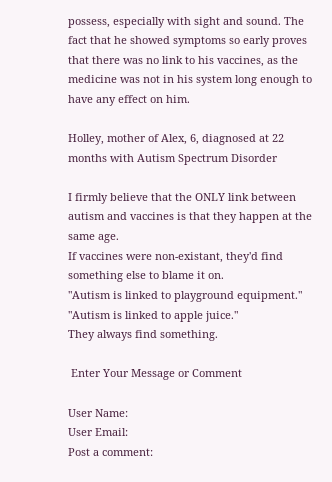possess, especially with sight and sound. The fact that he showed symptoms so early proves that there was no link to his vaccines, as the medicine was not in his system long enough to have any effect on him.

Holley, mother of Alex, 6, diagnosed at 22 months with Autism Spectrum Disorder

I firmly believe that the ONLY link between autism and vaccines is that they happen at the same age.
If vaccines were non-existant, they'd find something else to blame it on.
"Autism is linked to playground equipment."
"Autism is linked to apple juice."
They always find something.

 Enter Your Message or Comment

User Name:
User Email:
Post a comment: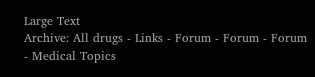Large Text
Archive: All drugs - Links - Forum - Forum - Forum - Medical Topics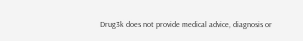Drug3k does not provide medical advice, diagnosis or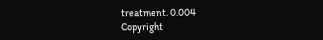treatment. 0.004
Copyright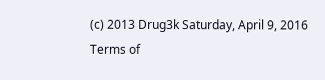(c) 2013 Drug3k Saturday, April 9, 2016
Terms of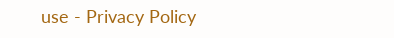use - Privacy Policy